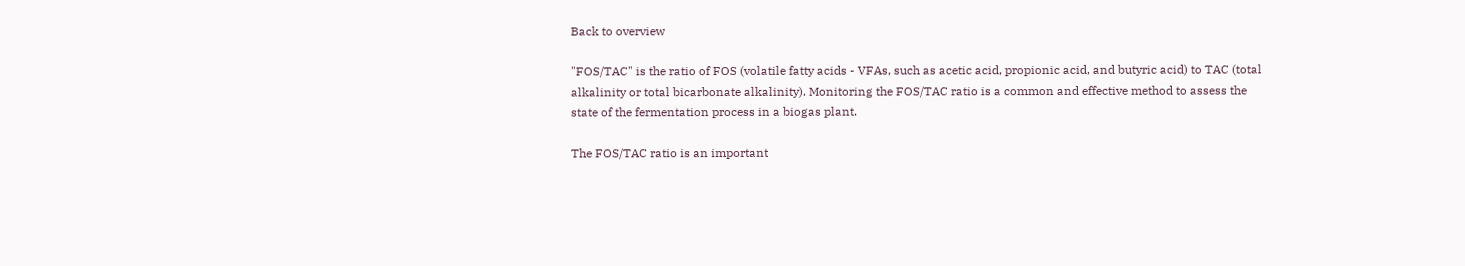Back to overview

"FOS/TAC" is the ratio of FOS (volatile fatty acids - VFAs, such as acetic acid, propionic acid, and butyric acid) to TAC (total alkalinity or total bicarbonate alkalinity). Monitoring the FOS/TAC ratio is a common and effective method to assess the state of the fermentation process in a biogas plant.

The FOS/TAC ratio is an important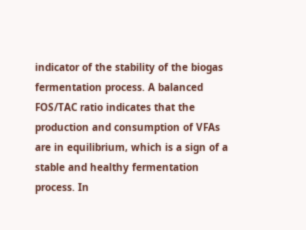indicator of the stability of the biogas fermentation process. A balanced FOS/TAC ratio indicates that the production and consumption of VFAs are in equilibrium, which is a sign of a stable and healthy fermentation process. In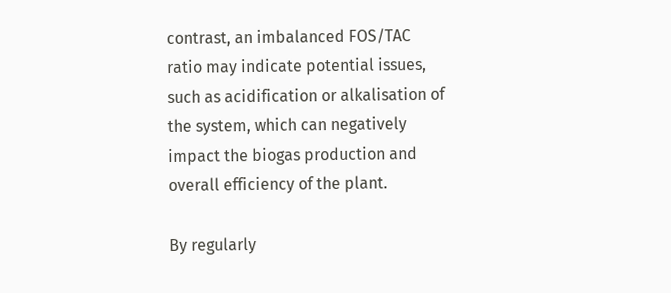contrast, an imbalanced FOS/TAC ratio may indicate potential issues, such as acidification or alkalisation of the system, which can negatively impact the biogas production and overall efficiency of the plant.

By regularly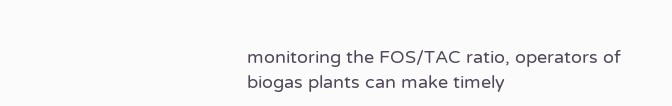monitoring the FOS/TAC ratio, operators of biogas plants can make timely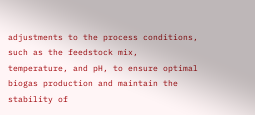adjustments to the process conditions, such as the feedstock mix, temperature, and pH, to ensure optimal biogas production and maintain the stability of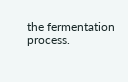the fermentation process.